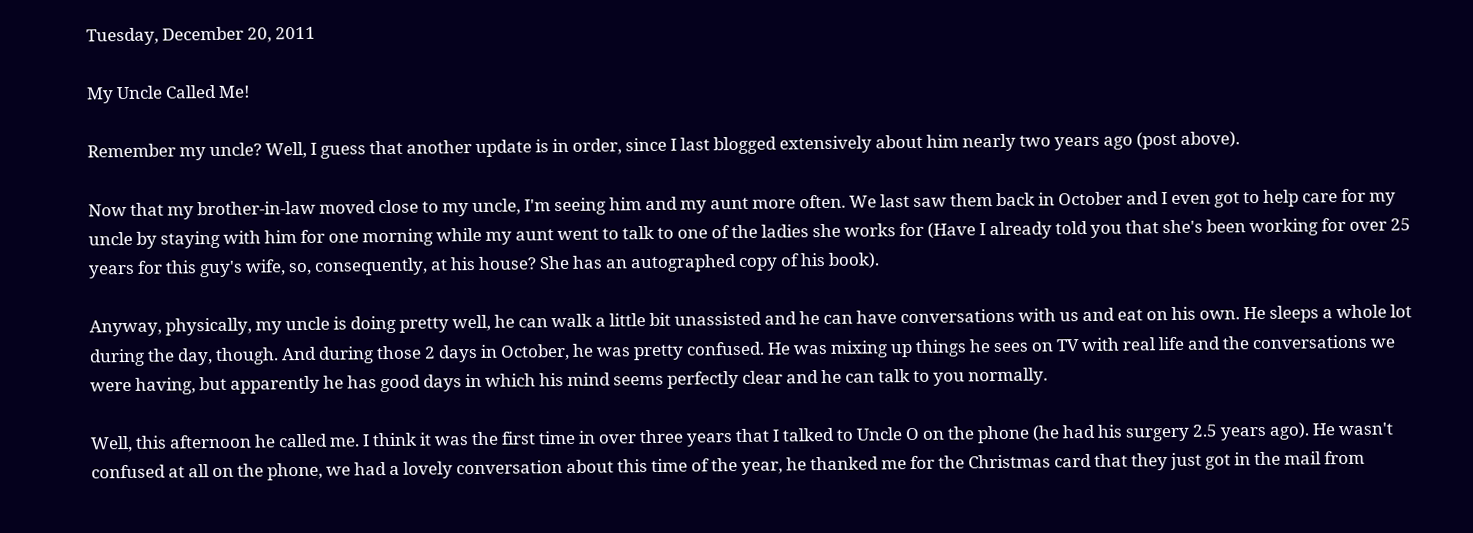Tuesday, December 20, 2011

My Uncle Called Me!

Remember my uncle? Well, I guess that another update is in order, since I last blogged extensively about him nearly two years ago (post above).

Now that my brother-in-law moved close to my uncle, I'm seeing him and my aunt more often. We last saw them back in October and I even got to help care for my uncle by staying with him for one morning while my aunt went to talk to one of the ladies she works for (Have I already told you that she's been working for over 25 years for this guy's wife, so, consequently, at his house? She has an autographed copy of his book).

Anyway, physically, my uncle is doing pretty well, he can walk a little bit unassisted and he can have conversations with us and eat on his own. He sleeps a whole lot during the day, though. And during those 2 days in October, he was pretty confused. He was mixing up things he sees on TV with real life and the conversations we were having, but apparently he has good days in which his mind seems perfectly clear and he can talk to you normally.

Well, this afternoon he called me. I think it was the first time in over three years that I talked to Uncle O on the phone (he had his surgery 2.5 years ago). He wasn't confused at all on the phone, we had a lovely conversation about this time of the year, he thanked me for the Christmas card that they just got in the mail from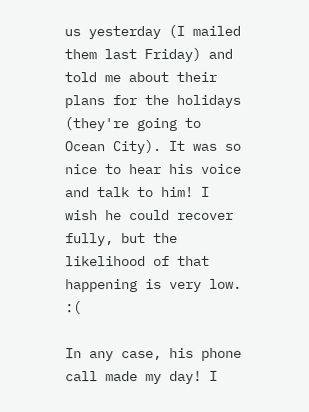us yesterday (I mailed them last Friday) and told me about their plans for the holidays (they're going to Ocean City). It was so nice to hear his voice and talk to him! I wish he could recover fully, but the likelihood of that happening is very low. :(

In any case, his phone call made my day! I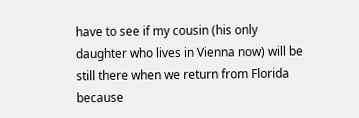have to see if my cousin (his only daughter who lives in Vienna now) will be still there when we return from Florida because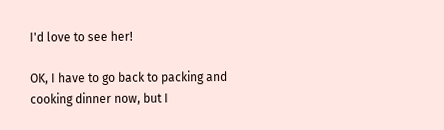I'd love to see her!

OK, I have to go back to packing and cooking dinner now, but I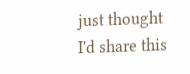just thought I'd share this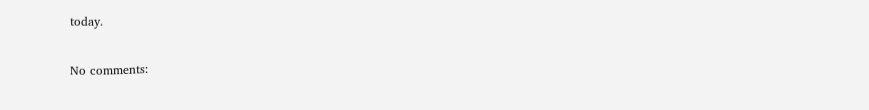today.

No comments: